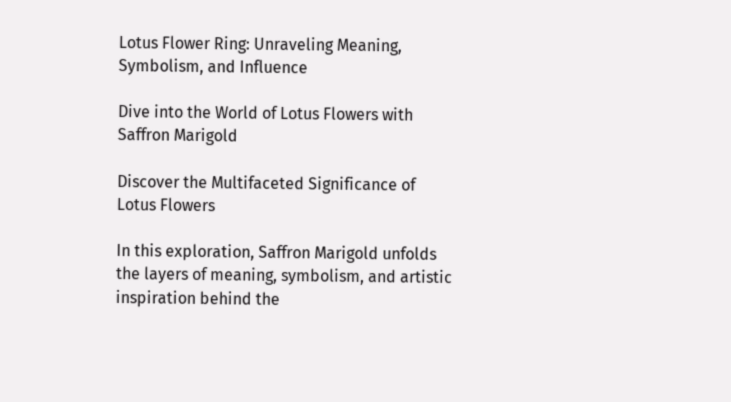Lotus Flower Ring: Unraveling Meaning, Symbolism, and Influence

Dive into the World of Lotus Flowers with Saffron Marigold

Discover the Multifaceted Significance of Lotus Flowers

In this exploration, Saffron Marigold unfolds the layers of meaning, symbolism, and artistic inspiration behind the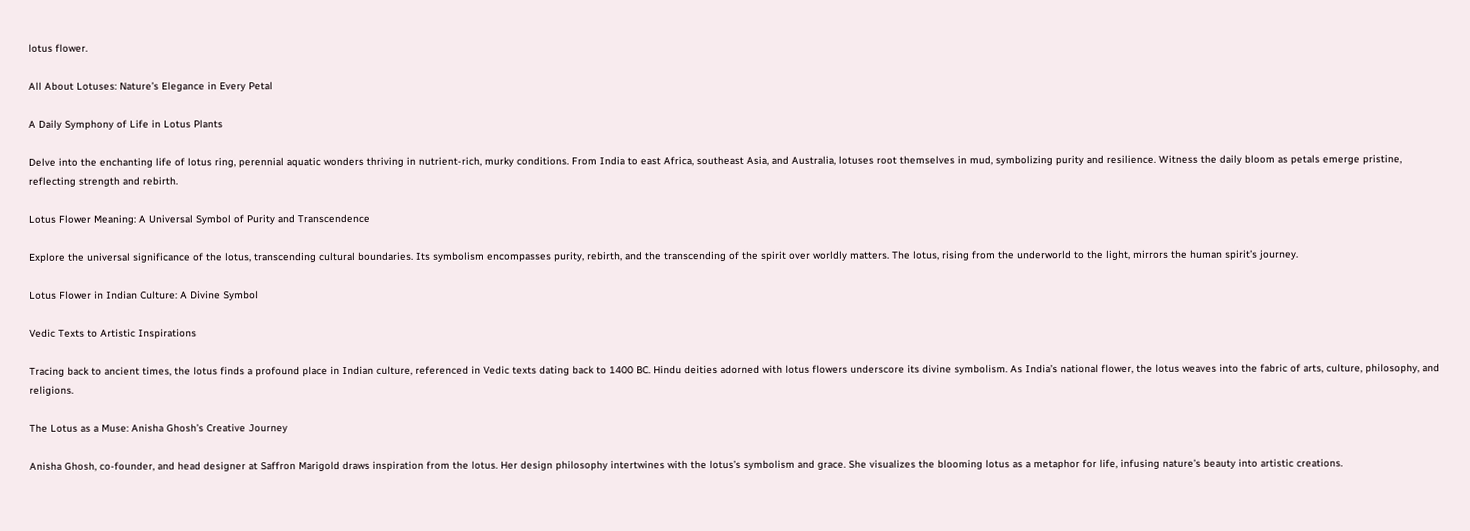lotus flower.

All About Lotuses: Nature’s Elegance in Every Petal

A Daily Symphony of Life in Lotus Plants

Delve into the enchanting life of lotus ring, perennial aquatic wonders thriving in nutrient-rich, murky conditions. From India to east Africa, southeast Asia, and Australia, lotuses root themselves in mud, symbolizing purity and resilience. Witness the daily bloom as petals emerge pristine, reflecting strength and rebirth.

Lotus Flower Meaning: A Universal Symbol of Purity and Transcendence

Explore the universal significance of the lotus, transcending cultural boundaries. Its symbolism encompasses purity, rebirth, and the transcending of the spirit over worldly matters. The lotus, rising from the underworld to the light, mirrors the human spirit’s journey.

Lotus Flower in Indian Culture: A Divine Symbol

Vedic Texts to Artistic Inspirations

Tracing back to ancient times, the lotus finds a profound place in Indian culture, referenced in Vedic texts dating back to 1400 BC. Hindu deities adorned with lotus flowers underscore its divine symbolism. As India’s national flower, the lotus weaves into the fabric of arts, culture, philosophy, and religions.

The Lotus as a Muse: Anisha Ghosh’s Creative Journey

Anisha Ghosh, co-founder, and head designer at Saffron Marigold draws inspiration from the lotus. Her design philosophy intertwines with the lotus’s symbolism and grace. She visualizes the blooming lotus as a metaphor for life, infusing nature’s beauty into artistic creations.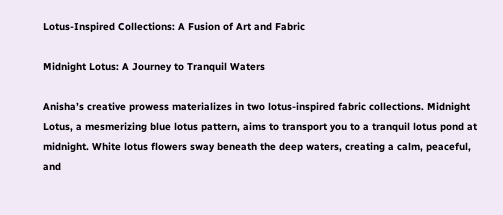Lotus-Inspired Collections: A Fusion of Art and Fabric

Midnight Lotus: A Journey to Tranquil Waters

Anisha’s creative prowess materializes in two lotus-inspired fabric collections. Midnight Lotus, a mesmerizing blue lotus pattern, aims to transport you to a tranquil lotus pond at midnight. White lotus flowers sway beneath the deep waters, creating a calm, peaceful, and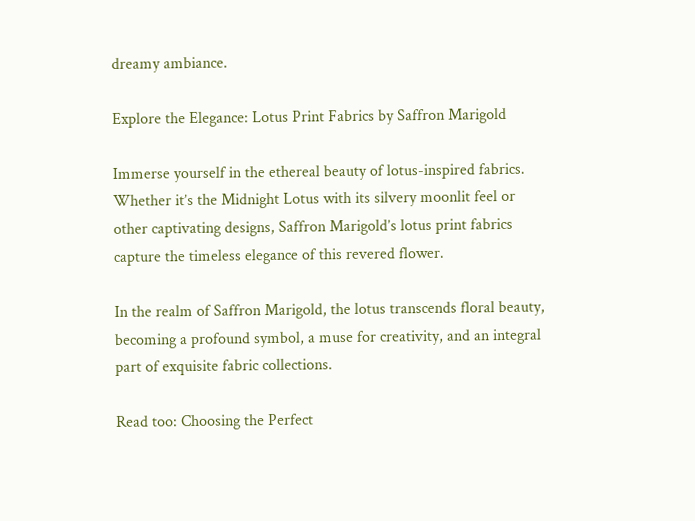dreamy ambiance.

Explore the Elegance: Lotus Print Fabrics by Saffron Marigold

Immerse yourself in the ethereal beauty of lotus-inspired fabrics. Whether it’s the Midnight Lotus with its silvery moonlit feel or other captivating designs, Saffron Marigold’s lotus print fabrics capture the timeless elegance of this revered flower.

In the realm of Saffron Marigold, the lotus transcends floral beauty, becoming a profound symbol, a muse for creativity, and an integral part of exquisite fabric collections.

Read too: Choosing the Perfect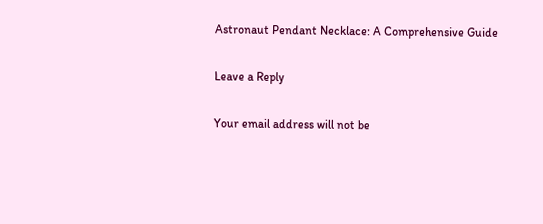Astronaut Pendant Necklace: A Comprehensive Guide

Leave a Reply

Your email address will not be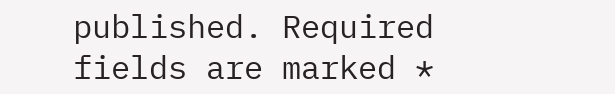published. Required fields are marked *